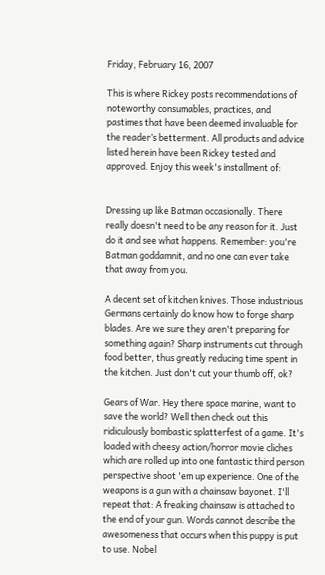Friday, February 16, 2007

This is where Rickey posts recommendations of noteworthy consumables, practices, and pastimes that have been deemed invaluable for the reader’s betterment. All products and advice listed herein have been Rickey tested and approved. Enjoy this week's installment of:


Dressing up like Batman occasionally. There really doesn't need to be any reason for it. Just do it and see what happens. Remember: you're Batman goddamnit, and no one can ever take that away from you.

A decent set of kitchen knives. Those industrious Germans certainly do know how to forge sharp blades. Are we sure they aren't preparing for something again? Sharp instruments cut through food better, thus greatly reducing time spent in the kitchen. Just don't cut your thumb off, ok?

Gears of War. Hey there space marine, want to save the world? Well then check out this ridiculously bombastic splatterfest of a game. It's loaded with cheesy action/horror movie cliches which are rolled up into one fantastic third person perspective shoot 'em up experience. One of the weapons is a gun with a chainsaw bayonet. I'll repeat that: A freaking chainsaw is attached to the end of your gun. Words cannot describe the awesomeness that occurs when this puppy is put to use. Nobel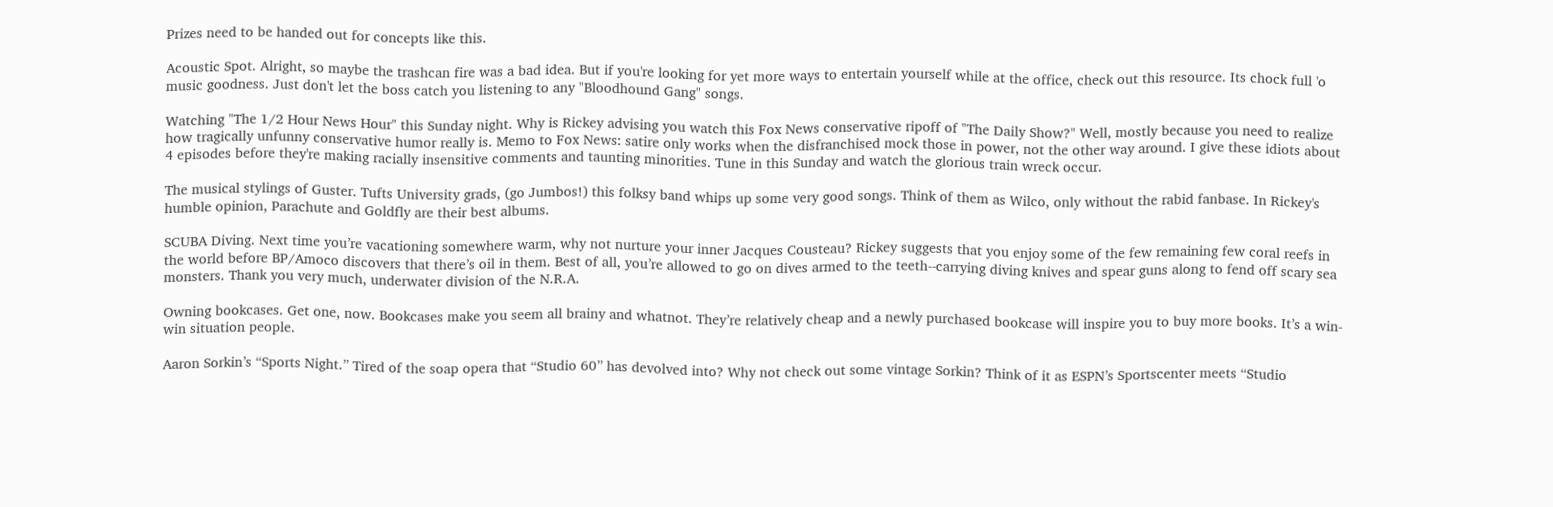Prizes need to be handed out for concepts like this.

Acoustic Spot. Alright, so maybe the trashcan fire was a bad idea. But if you're looking for yet more ways to entertain yourself while at the office, check out this resource. Its chock full 'o music goodness. Just don't let the boss catch you listening to any "Bloodhound Gang" songs.

Watching "The 1/2 Hour News Hour" this Sunday night. Why is Rickey advising you watch this Fox News conservative ripoff of "The Daily Show?" Well, mostly because you need to realize how tragically unfunny conservative humor really is. Memo to Fox News: satire only works when the disfranchised mock those in power, not the other way around. I give these idiots about 4 episodes before they're making racially insensitive comments and taunting minorities. Tune in this Sunday and watch the glorious train wreck occur.

The musical stylings of Guster. Tufts University grads, (go Jumbos!) this folksy band whips up some very good songs. Think of them as Wilco, only without the rabid fanbase. In Rickey's humble opinion, Parachute and Goldfly are their best albums.

SCUBA Diving. Next time you’re vacationing somewhere warm, why not nurture your inner Jacques Cousteau? Rickey suggests that you enjoy some of the few remaining few coral reefs in the world before BP/Amoco discovers that there’s oil in them. Best of all, you’re allowed to go on dives armed to the teeth--carrying diving knives and spear guns along to fend off scary sea monsters. Thank you very much, underwater division of the N.R.A.

Owning bookcases. Get one, now. Bookcases make you seem all brainy and whatnot. They’re relatively cheap and a newly purchased bookcase will inspire you to buy more books. It’s a win-win situation people.

Aaron Sorkin’s “Sports Night.” Tired of the soap opera that “Studio 60” has devolved into? Why not check out some vintage Sorkin? Think of it as ESPN’s Sportscenter meets “Studio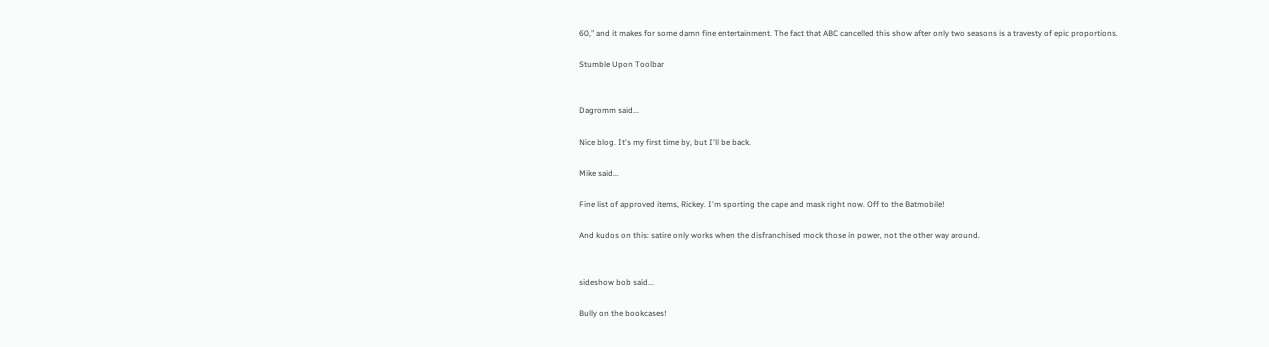60,” and it makes for some damn fine entertainment. The fact that ABC cancelled this show after only two seasons is a travesty of epic proportions.

Stumble Upon Toolbar


Dagromm said...

Nice blog. It's my first time by, but I'll be back.

Mike said...

Fine list of approved items, Rickey. I'm sporting the cape and mask right now. Off to the Batmobile!

And kudos on this: satire only works when the disfranchised mock those in power, not the other way around.


sideshow bob said...

Bully on the bookcases!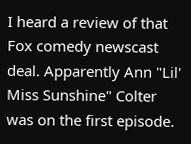I heard a review of that Fox comedy newscast deal. Apparently Ann "Lil' Miss Sunshine" Colter was on the first episode.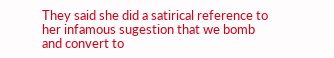They said she did a satirical reference to her infamous sugestion that we bomb and convert to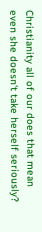Christianity all of our does that mean even she doesn't take herself seriously?